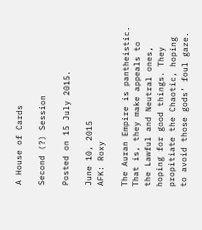A House of Cards

Second (?) Session

Posted on 15 July 2015.

June 10, 2015
AFK: Roxy

The Auran Empire is pantheistic. That is, they make appeals to the Lawful and Neutral ones, hoping for good things. They propitiate the Chaotic, hoping to avoid those gods’ foul gaze.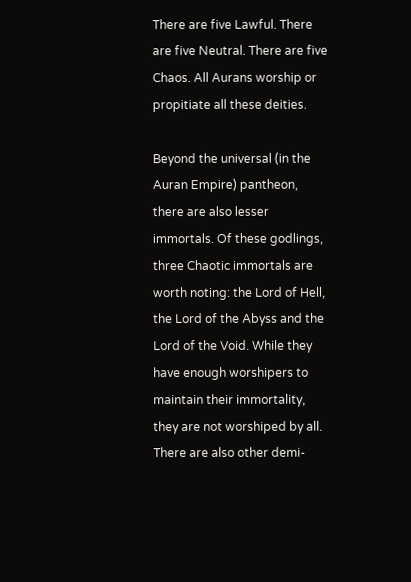There are five Lawful. There are five Neutral. There are five Chaos. All Aurans worship or propitiate all these deities.

Beyond the universal (in the Auran Empire) pantheon, there are also lesser immortals. Of these godlings, three Chaotic immortals are worth noting: the Lord of Hell, the Lord of the Abyss and the Lord of the Void. While they have enough worshipers to maintain their immortality, they are not worshiped by all. There are also other demi-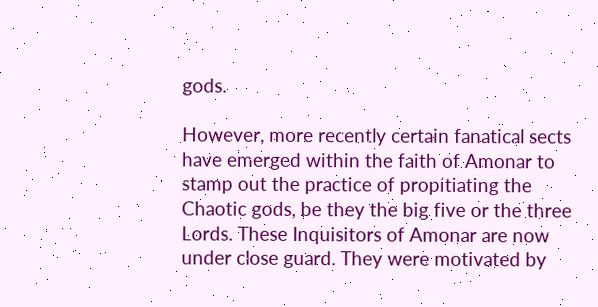gods.

However, more recently certain fanatical sects have emerged within the faith of Amonar to stamp out the practice of propitiating the Chaotic gods, be they the big five or the three Lords. These Inquisitors of Amonar are now under close guard. They were motivated by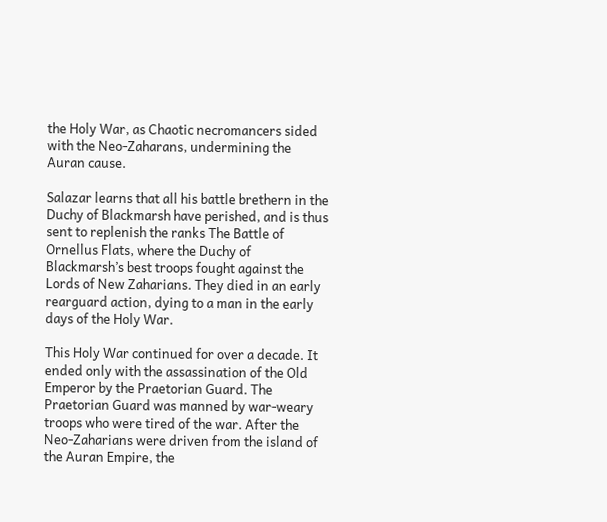the Holy War, as Chaotic necromancers sided with the Neo-Zaharans, undermining the Auran cause.

Salazar learns that all his battle brethern in the Duchy of Blackmarsh have perished, and is thus sent to replenish the ranks The Battle of Ornellus Flats, where the Duchy of Blackmarsh’s best troops fought against the Lords of New Zaharians. They died in an early rearguard action, dying to a man in the early days of the Holy War.

This Holy War continued for over a decade. It ended only with the assassination of the Old Emperor by the Praetorian Guard. The Praetorian Guard was manned by war-weary troops who were tired of the war. After the Neo-Zaharians were driven from the island of the Auran Empire, the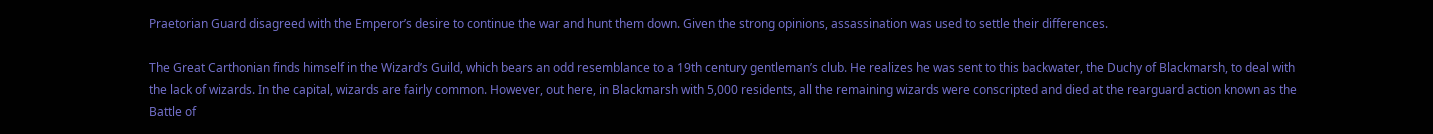Praetorian Guard disagreed with the Emperor’s desire to continue the war and hunt them down. Given the strong opinions, assassination was used to settle their differences.

The Great Carthonian finds himself in the Wizard’s Guild, which bears an odd resemblance to a 19th century gentleman’s club. He realizes he was sent to this backwater, the Duchy of Blackmarsh, to deal with the lack of wizards. In the capital, wizards are fairly common. However, out here, in Blackmarsh with 5,000 residents, all the remaining wizards were conscripted and died at the rearguard action known as the Battle of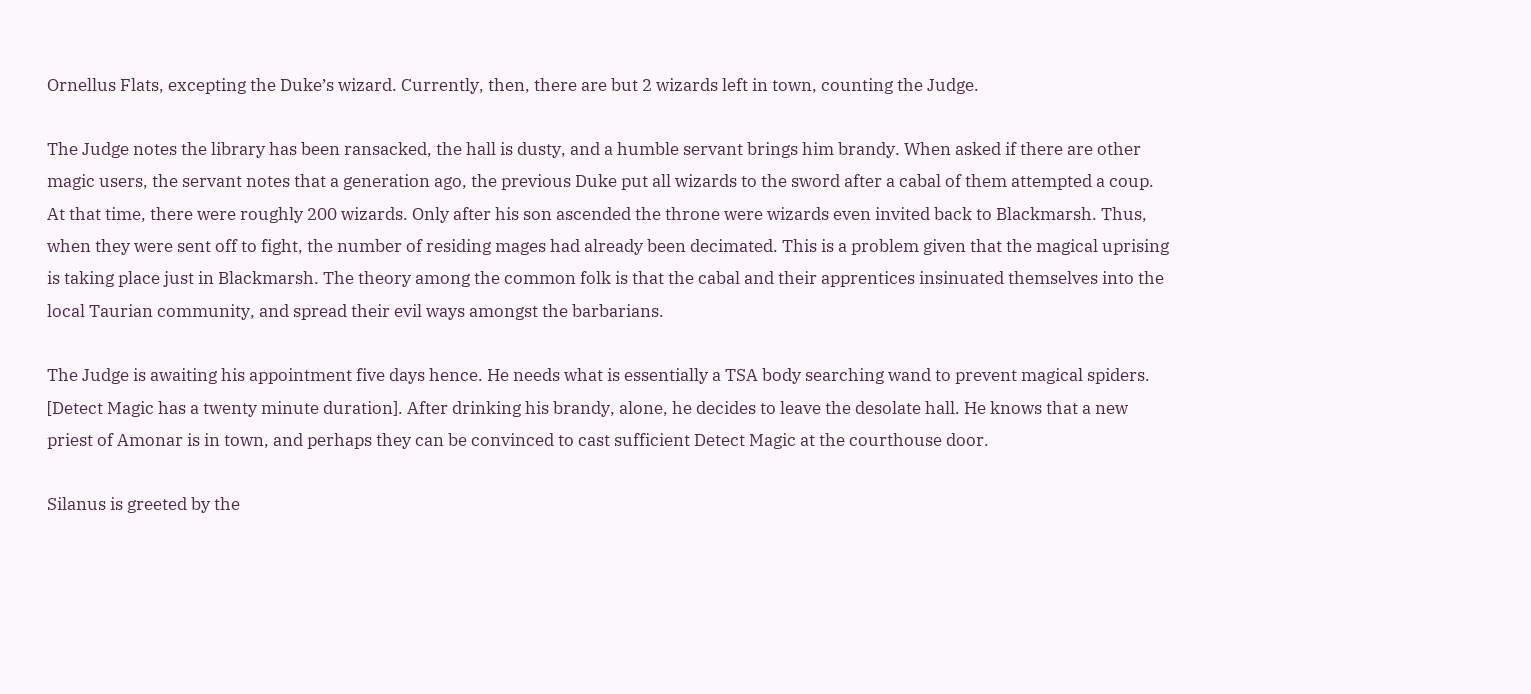Ornellus Flats, excepting the Duke’s wizard. Currently, then, there are but 2 wizards left in town, counting the Judge.

The Judge notes the library has been ransacked, the hall is dusty, and a humble servant brings him brandy. When asked if there are other magic users, the servant notes that a generation ago, the previous Duke put all wizards to the sword after a cabal of them attempted a coup. At that time, there were roughly 200 wizards. Only after his son ascended the throne were wizards even invited back to Blackmarsh. Thus, when they were sent off to fight, the number of residing mages had already been decimated. This is a problem given that the magical uprising is taking place just in Blackmarsh. The theory among the common folk is that the cabal and their apprentices insinuated themselves into the local Taurian community, and spread their evil ways amongst the barbarians.

The Judge is awaiting his appointment five days hence. He needs what is essentially a TSA body searching wand to prevent magical spiders. [Detect Magic has a twenty minute duration]. After drinking his brandy, alone, he decides to leave the desolate hall. He knows that a new priest of Amonar is in town, and perhaps they can be convinced to cast sufficient Detect Magic at the courthouse door.

Silanus is greeted by the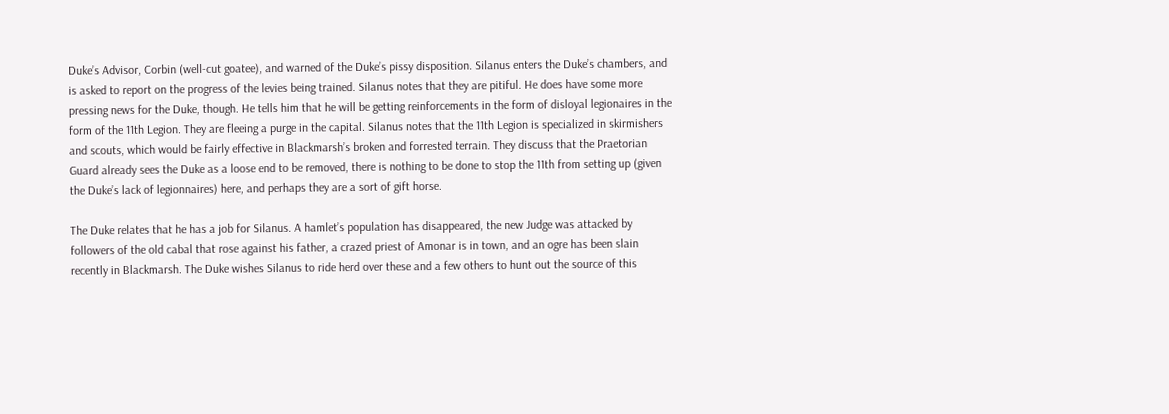Duke’s Advisor, Corbin (well-cut goatee), and warned of the Duke’s pissy disposition. Silanus enters the Duke’s chambers, and is asked to report on the progress of the levies being trained. Silanus notes that they are pitiful. He does have some more pressing news for the Duke, though. He tells him that he will be getting reinforcements in the form of disloyal legionaires in the form of the 11th Legion. They are fleeing a purge in the capital. Silanus notes that the 11th Legion is specialized in skirmishers and scouts, which would be fairly effective in Blackmarsh’s broken and forrested terrain. They discuss that the Praetorian Guard already sees the Duke as a loose end to be removed, there is nothing to be done to stop the 11th from setting up (given the Duke’s lack of legionnaires) here, and perhaps they are a sort of gift horse.

The Duke relates that he has a job for Silanus. A hamlet’s population has disappeared, the new Judge was attacked by followers of the old cabal that rose against his father, a crazed priest of Amonar is in town, and an ogre has been slain recently in Blackmarsh. The Duke wishes Silanus to ride herd over these and a few others to hunt out the source of this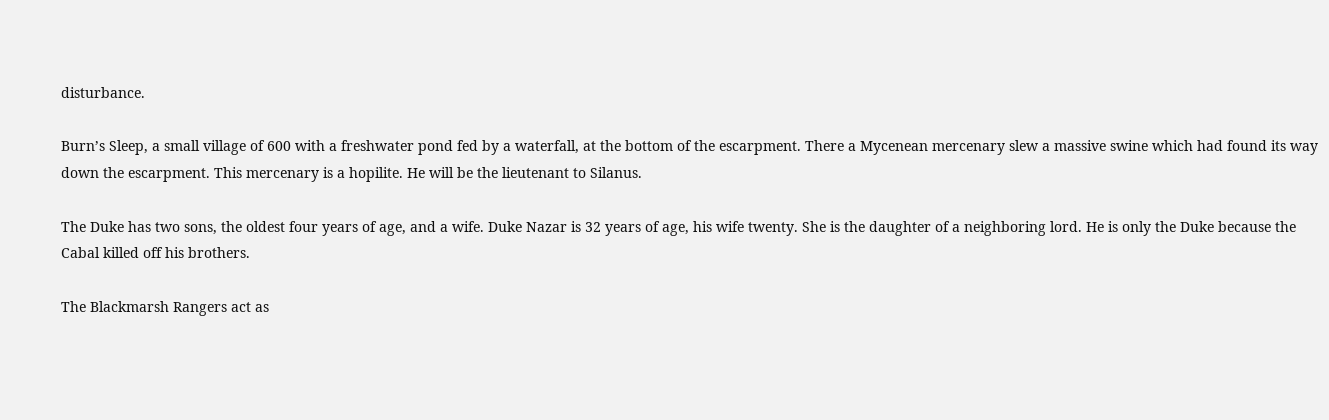disturbance.

Burn’s Sleep, a small village of 600 with a freshwater pond fed by a waterfall, at the bottom of the escarpment. There a Mycenean mercenary slew a massive swine which had found its way down the escarpment. This mercenary is a hopilite. He will be the lieutenant to Silanus.

The Duke has two sons, the oldest four years of age, and a wife. Duke Nazar is 32 years of age, his wife twenty. She is the daughter of a neighboring lord. He is only the Duke because the Cabal killed off his brothers.

The Blackmarsh Rangers act as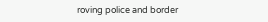roving police and border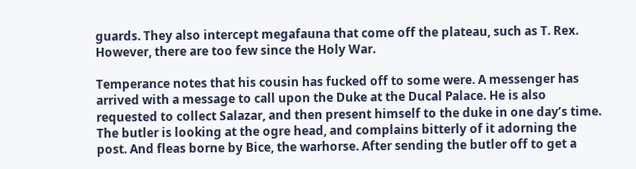guards. They also intercept megafauna that come off the plateau, such as T. Rex. However, there are too few since the Holy War.

Temperance notes that his cousin has fucked off to some were. A messenger has arrived with a message to call upon the Duke at the Ducal Palace. He is also requested to collect Salazar, and then present himself to the duke in one day’s time. The butler is looking at the ogre head, and complains bitterly of it adorning the post. And fleas borne by Bice, the warhorse. After sending the butler off to get a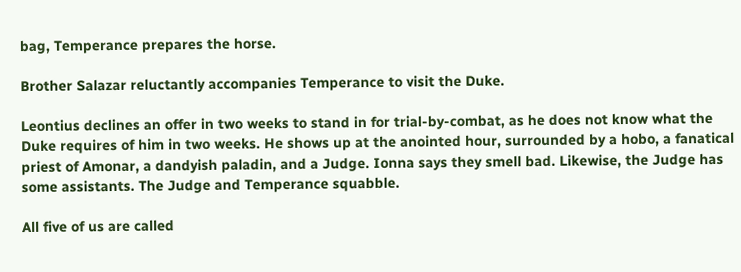bag, Temperance prepares the horse.

Brother Salazar reluctantly accompanies Temperance to visit the Duke.

Leontius declines an offer in two weeks to stand in for trial-by-combat, as he does not know what the Duke requires of him in two weeks. He shows up at the anointed hour, surrounded by a hobo, a fanatical priest of Amonar, a dandyish paladin, and a Judge. Ionna says they smell bad. Likewise, the Judge has some assistants. The Judge and Temperance squabble.

All five of us are called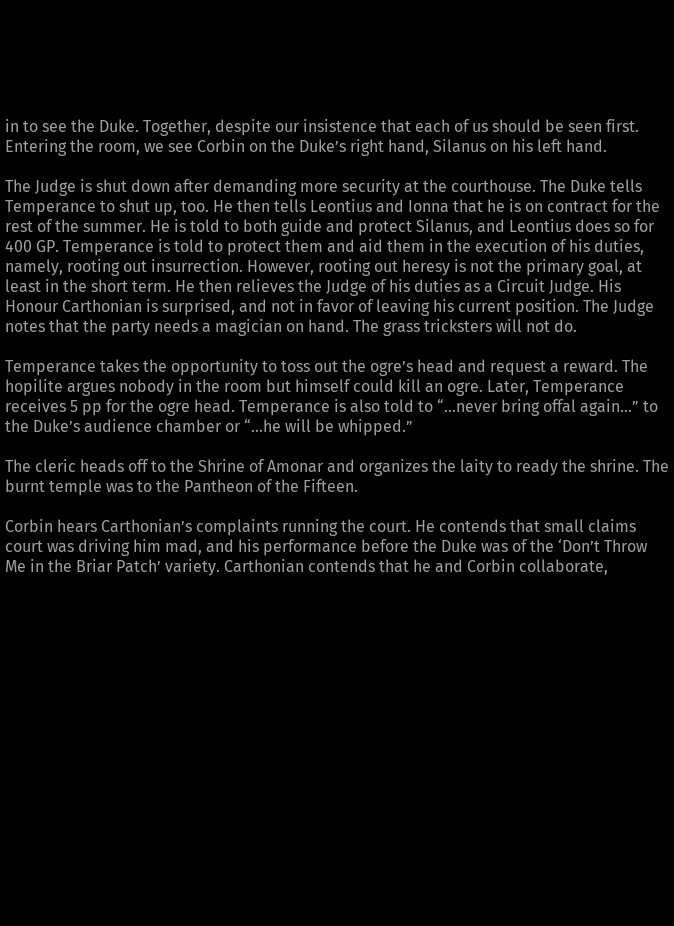in to see the Duke. Together, despite our insistence that each of us should be seen first. Entering the room, we see Corbin on the Duke’s right hand, Silanus on his left hand.

The Judge is shut down after demanding more security at the courthouse. The Duke tells Temperance to shut up, too. He then tells Leontius and Ionna that he is on contract for the rest of the summer. He is told to both guide and protect Silanus, and Leontius does so for 400 GP. Temperance is told to protect them and aid them in the execution of his duties, namely, rooting out insurrection. However, rooting out heresy is not the primary goal, at least in the short term. He then relieves the Judge of his duties as a Circuit Judge. His Honour Carthonian is surprised, and not in favor of leaving his current position. The Judge notes that the party needs a magician on hand. The grass tricksters will not do.

Temperance takes the opportunity to toss out the ogre’s head and request a reward. The hopilite argues nobody in the room but himself could kill an ogre. Later, Temperance receives 5 pp for the ogre head. Temperance is also told to “…never bring offal again…” to the Duke’s audience chamber or “…he will be whipped.”

The cleric heads off to the Shrine of Amonar and organizes the laity to ready the shrine. The burnt temple was to the Pantheon of the Fifteen.

Corbin hears Carthonian’s complaints running the court. He contends that small claims court was driving him mad, and his performance before the Duke was of the ‘Don’t Throw Me in the Briar Patch’ variety. Carthonian contends that he and Corbin collaborate,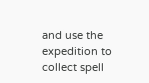and use the expedition to collect spell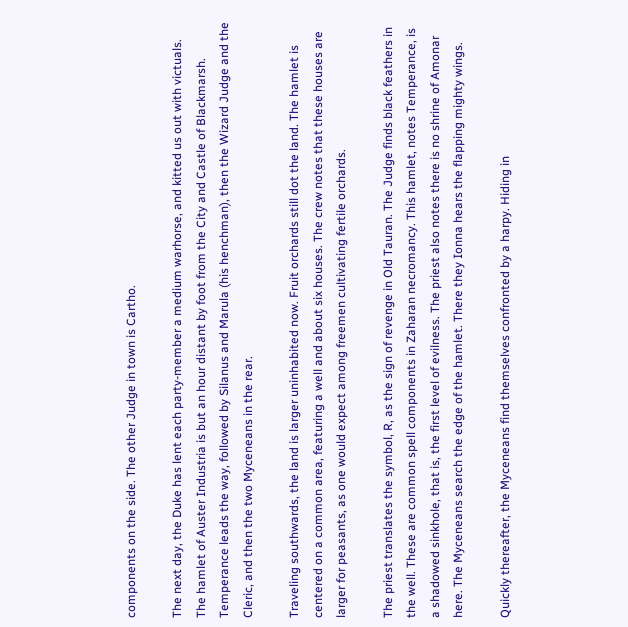components on the side. The other Judge in town is Cartho.

The next day, the Duke has lent each party-member a medium warhorse, and kitted us out with victuals. The hamlet of Auster Industria is but an hour distant by foot from the City and Castle of Blackmarsh. Temperance leads the way, followed by Silanus and Marula (his henchman), then the Wizard Judge and the Cleric, and then the two Myceneans in the rear.

Traveling southwards, the land is larger uninhabited now. Fruit orchards still dot the land. The hamlet is centered on a common area, featuring a well and about six houses. The crew notes that these houses are larger for peasants, as one would expect among freemen cultivating fertile orchards.

The priest translates the symbol, R, as the sign of revenge in Old Tauran. The Judge finds black feathers in the well. These are common spell components in Zaharan necromancy. This hamlet, notes Temperance, is a shadowed sinkhole, that is, the first level of evilness. The priest also notes there is no shrine of Amonar here. The Myceneans search the edge of the hamlet. There they Ionna hears the flapping mighty wings.

Quickly thereafter, the Myceneans find themselves confronted by a harpy. Hiding in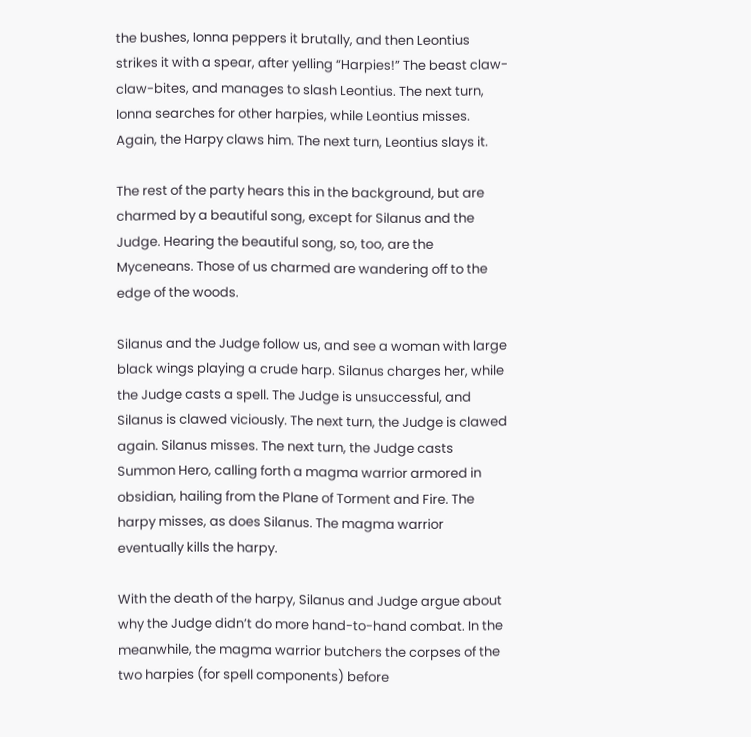the bushes, Ionna peppers it brutally, and then Leontius strikes it with a spear, after yelling “Harpies!” The beast claw-claw-bites, and manages to slash Leontius. The next turn, Ionna searches for other harpies, while Leontius misses. Again, the Harpy claws him. The next turn, Leontius slays it.

The rest of the party hears this in the background, but are charmed by a beautiful song, except for Silanus and the Judge. Hearing the beautiful song, so, too, are the Myceneans. Those of us charmed are wandering off to the edge of the woods.

Silanus and the Judge follow us, and see a woman with large black wings playing a crude harp. Silanus charges her, while the Judge casts a spell. The Judge is unsuccessful, and Silanus is clawed viciously. The next turn, the Judge is clawed again. Silanus misses. The next turn, the Judge casts Summon Hero, calling forth a magma warrior armored in obsidian, hailing from the Plane of Torment and Fire. The harpy misses, as does Silanus. The magma warrior eventually kills the harpy.

With the death of the harpy, Silanus and Judge argue about why the Judge didn’t do more hand-to-hand combat. In the meanwhile, the magma warrior butchers the corpses of the two harpies (for spell components) before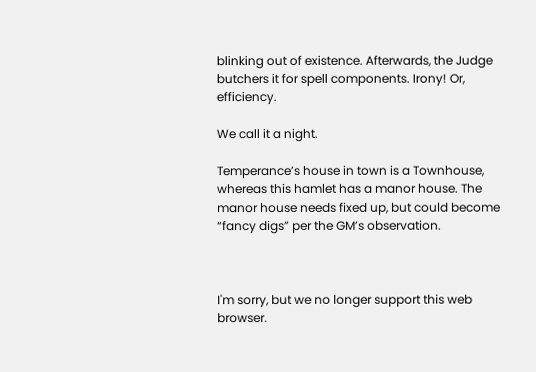blinking out of existence. Afterwards, the Judge butchers it for spell components. Irony! Or, efficiency.

We call it a night.

Temperance’s house in town is a Townhouse, whereas this hamlet has a manor house. The manor house needs fixed up, but could become “fancy digs” per the GM’s observation.



I'm sorry, but we no longer support this web browser.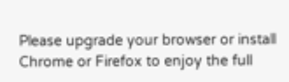Please upgrade your browser or install Chrome or Firefox to enjoy the full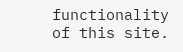functionality of this site.